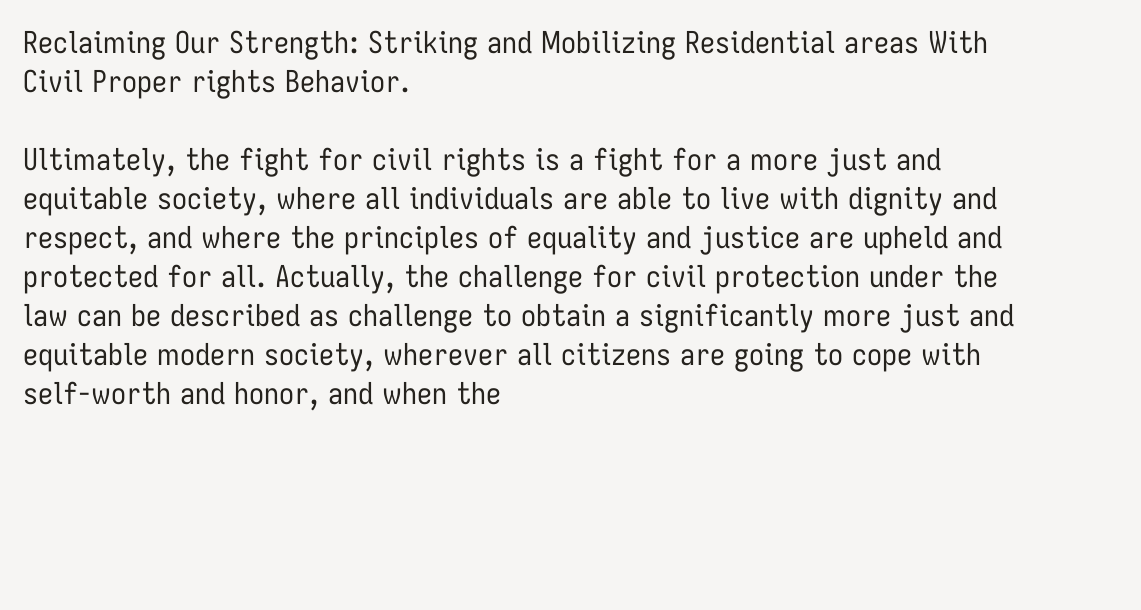Reclaiming Our Strength: Striking and Mobilizing Residential areas With Civil Proper rights Behavior.

Ultimately, the fight for civil rights is a fight for a more just and equitable society, where all individuals are able to live with dignity and respect, and where the principles of equality and justice are upheld and protected for all. Actually, the challenge for civil protection under the law can be described as challenge to obtain a significantly more just and equitable modern society, wherever all citizens are going to cope with self-worth and honor, and when the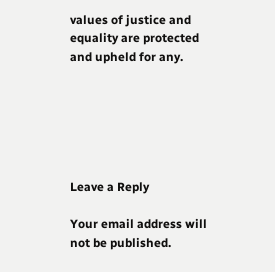values of justice and equality are protected and upheld for any.






Leave a Reply

Your email address will not be published.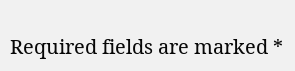Required fields are marked *